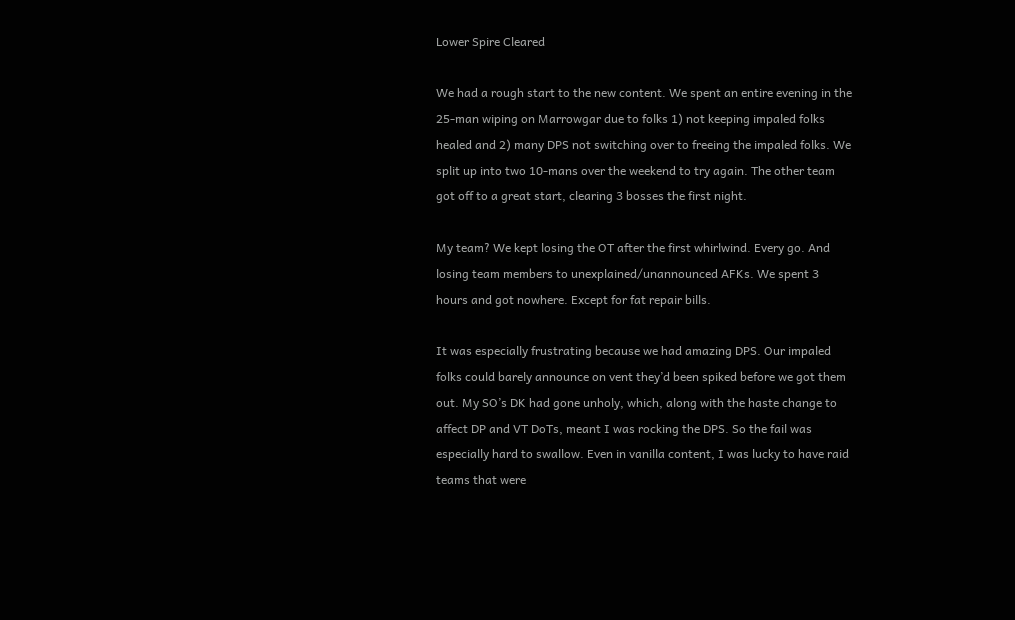Lower Spire Cleared

We had a rough start to the new content. We spent an entire evening in the 25-man wiping on Marrowgar due to folks 1) not keeping impaled folks healed and 2) many DPS not switching over to freeing the impaled folks. We split up into two 10-mans over the weekend to try again. The other team got off to a great start, clearing 3 bosses the first night.

My team? We kept losing the OT after the first whirlwind. Every go. And losing team members to unexplained/unannounced AFKs. We spent 3 hours and got nowhere. Except for fat repair bills.

It was especially frustrating because we had amazing DPS. Our impaled folks could barely announce on vent they’d been spiked before we got them out. My SO’s DK had gone unholy, which, along with the haste change to affect DP and VT DoTs, meant I was rocking the DPS. So the fail was especially hard to swallow. Even in vanilla content, I was lucky to have raid teams that were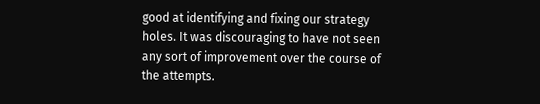good at identifying and fixing our strategy holes. It was discouraging to have not seen any sort of improvement over the course of the attempts.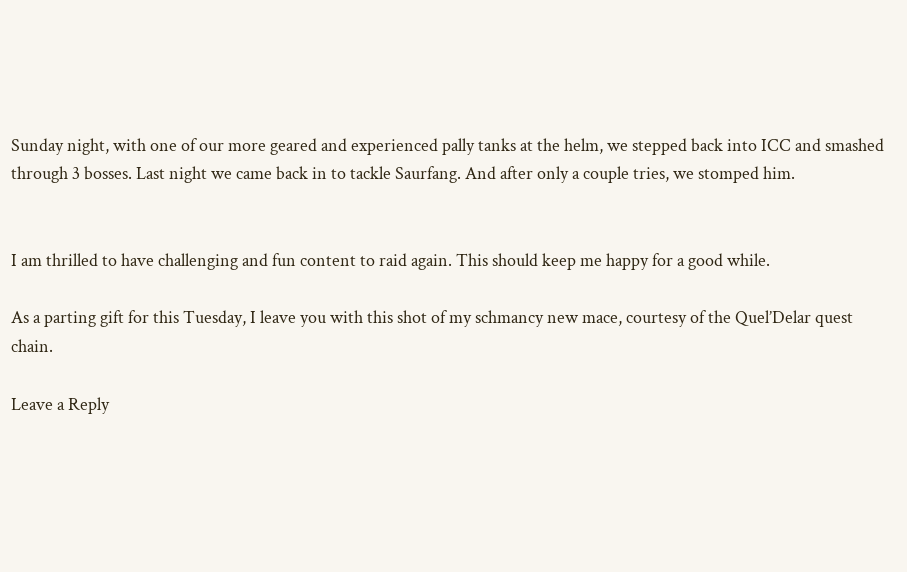Sunday night, with one of our more geared and experienced pally tanks at the helm, we stepped back into ICC and smashed through 3 bosses. Last night we came back in to tackle Saurfang. And after only a couple tries, we stomped him.


I am thrilled to have challenging and fun content to raid again. This should keep me happy for a good while.

As a parting gift for this Tuesday, I leave you with this shot of my schmancy new mace, courtesy of the Quel’Delar quest chain.

Leave a Reply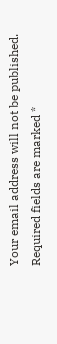Your email address will not be published. Required fields are marked *